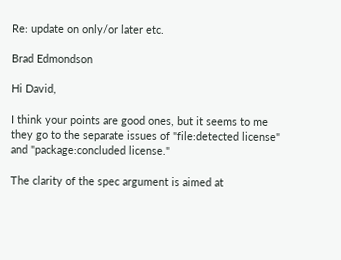Re: update on only/or later etc.

Brad Edmondson

Hi David,

I think your points are good ones, but it seems to me they go to the separate issues of "file:detected license" and "package:concluded license."

The clarity of the spec argument is aimed at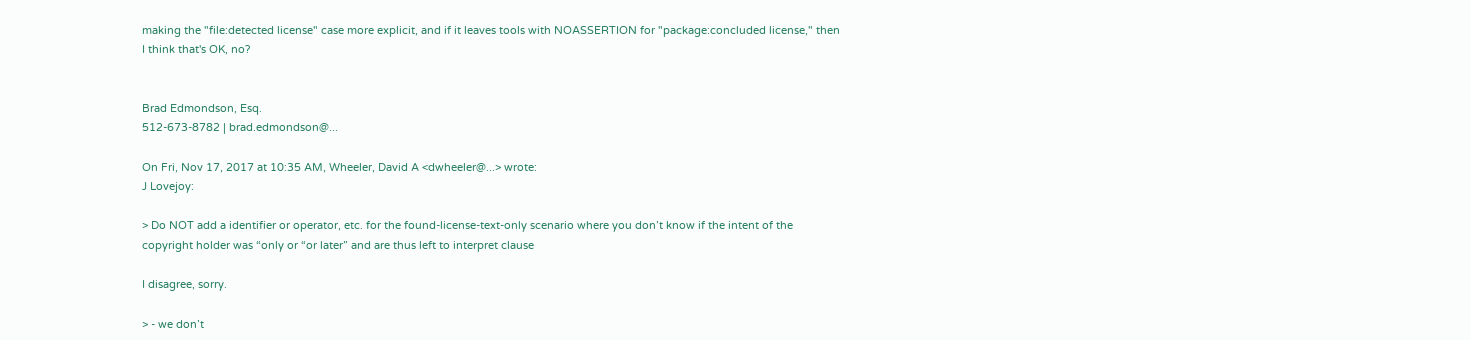making the "file:detected license" case more explicit, and if it leaves tools with NOASSERTION for "package:concluded license," then I think that's OK, no?


Brad Edmondson, Esq.
512-673-8782 | brad.edmondson@...

On Fri, Nov 17, 2017 at 10:35 AM, Wheeler, David A <dwheeler@...> wrote:
J Lovejoy:

> Do NOT add a identifier or operator, etc. for the found-license-text-only scenario where you don’t know if the intent of the copyright holder was “only or “or later” and are thus left to interpret clause

I disagree, sorry.

> - we don’t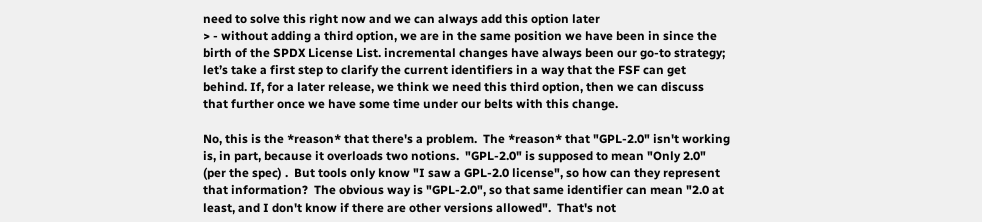need to solve this right now and we can always add this option later
> - without adding a third option, we are in the same position we have been in since the birth of the SPDX License List. incremental changes have always been our go-to strategy; let’s take a first step to clarify the current identifiers in a way that the FSF can get behind. If, for a later release, we think we need this third option, then we can discuss that further once we have some time under our belts with this change.

No, this is the *reason* that there's a problem.  The *reason* that "GPL-2.0" isn't working is, in part, because it overloads two notions.  "GPL-2.0" is supposed to mean "Only 2.0" (per the spec) .  But tools only know "I saw a GPL-2.0 license", so how can they represent that information?  The obvious way is "GPL-2.0", so that same identifier can mean "2.0 at least, and I don't know if there are other versions allowed".  That's not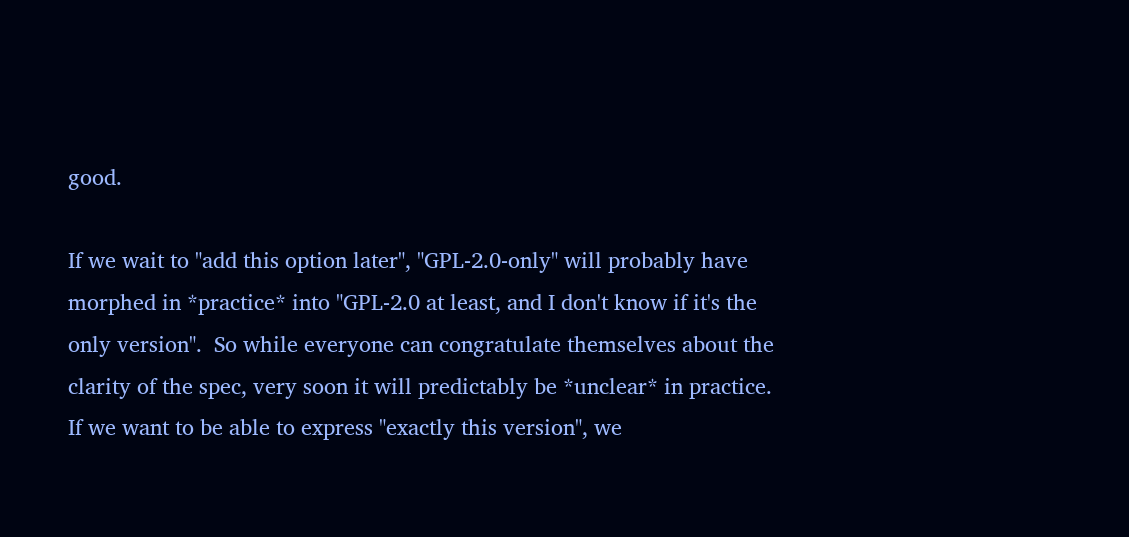good.

If we wait to "add this option later", "GPL-2.0-only" will probably have morphed in *practice* into "GPL-2.0 at least, and I don't know if it's the only version".  So while everyone can congratulate themselves about the clarity of the spec, very soon it will predictably be *unclear* in practice.  If we want to be able to express "exactly this version", we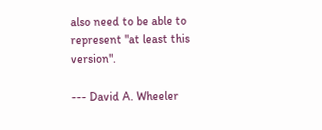also need to be able to represent "at least this version".

--- David A. Wheeler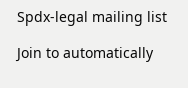Spdx-legal mailing list

Join to automatically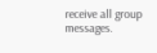receive all group messages.